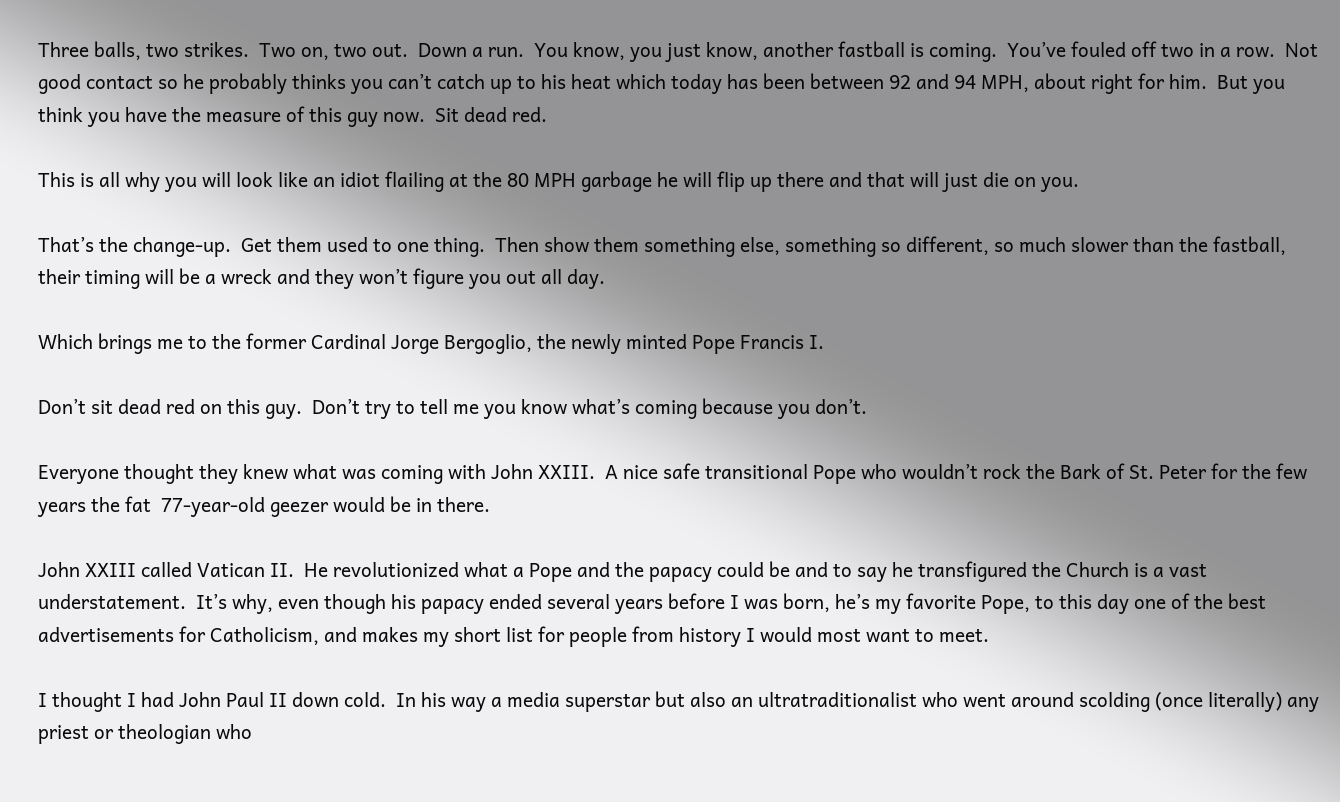Three balls, two strikes.  Two on, two out.  Down a run.  You know, you just know, another fastball is coming.  You’ve fouled off two in a row.  Not good contact so he probably thinks you can’t catch up to his heat which today has been between 92 and 94 MPH, about right for him.  But you think you have the measure of this guy now.  Sit dead red.

This is all why you will look like an idiot flailing at the 80 MPH garbage he will flip up there and that will just die on you.

That’s the change-up.  Get them used to one thing.  Then show them something else, something so different, so much slower than the fastball, their timing will be a wreck and they won’t figure you out all day.

Which brings me to the former Cardinal Jorge Bergoglio, the newly minted Pope Francis I.

Don’t sit dead red on this guy.  Don’t try to tell me you know what’s coming because you don’t.

Everyone thought they knew what was coming with John XXIII.  A nice safe transitional Pope who wouldn’t rock the Bark of St. Peter for the few years the fat  77-year-old geezer would be in there.

John XXIII called Vatican II.  He revolutionized what a Pope and the papacy could be and to say he transfigured the Church is a vast understatement.  It’s why, even though his papacy ended several years before I was born, he’s my favorite Pope, to this day one of the best advertisements for Catholicism, and makes my short list for people from history I would most want to meet.

I thought I had John Paul II down cold.  In his way a media superstar but also an ultratraditionalist who went around scolding (once literally) any priest or theologian who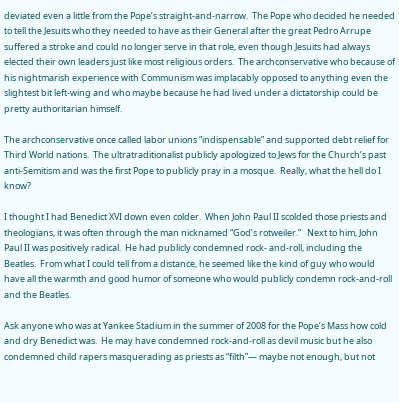deviated even a little from the Pope’s straight-and-narrow.  The Pope who decided he needed to tell the Jesuits who they needed to have as their General after the great Pedro Arrupe suffered a stroke and could no longer serve in that role, even though Jesuits had always elected their own leaders just like most religious orders.  The archconservative who because of his nightmarish experience with Communism was implacably opposed to anything even the slightest bit left-wing and who maybe because he had lived under a dictatorship could be pretty authoritarian himself.

The archconservative once called labor unions “indispensable” and supported debt relief for Third World nations.  The ultratraditionalist publicly apologized to Jews for the Church’s past anti-Semitism and was the first Pope to publicly pray in a mosque.  Really, what the hell do I know?

I thought I had Benedict XVI down even colder.  When John Paul II scolded those priests and theologians, it was often through the man nicknamed “God’s rotweiler.”   Next to him, John Paul II was positively radical.  He had publicly condemned rock- and-roll, including the Beatles.  From what I could tell from a distance, he seemed like the kind of guy who would have all the warmth and good humor of someone who would publicly condemn rock-and-roll and the Beatles.

Ask anyone who was at Yankee Stadium in the summer of 2008 for the Pope’s Mass how cold and dry Benedict was.  He may have condemned rock-and-roll as devil music but he also condemned child rapers masquerading as priests as “filth”— maybe not enough, but not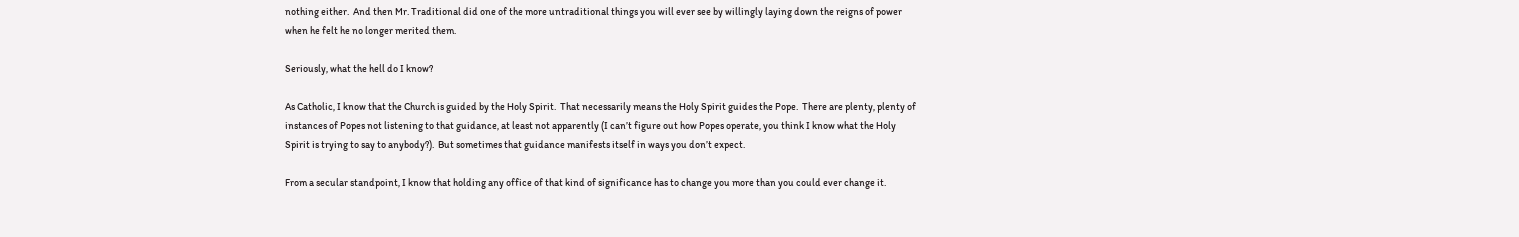nothing either.  And then Mr. Traditional did one of the more untraditional things you will ever see by willingly laying down the reigns of power when he felt he no longer merited them.

Seriously, what the hell do I know?

As Catholic, I know that the Church is guided by the Holy Spirit.  That necessarily means the Holy Spirit guides the Pope.  There are plenty, plenty of instances of Popes not listening to that guidance, at least not apparently (I can’t figure out how Popes operate, you think I know what the Holy Spirit is trying to say to anybody?).  But sometimes that guidance manifests itself in ways you don’t expect.

From a secular standpoint, I know that holding any office of that kind of significance has to change you more than you could ever change it.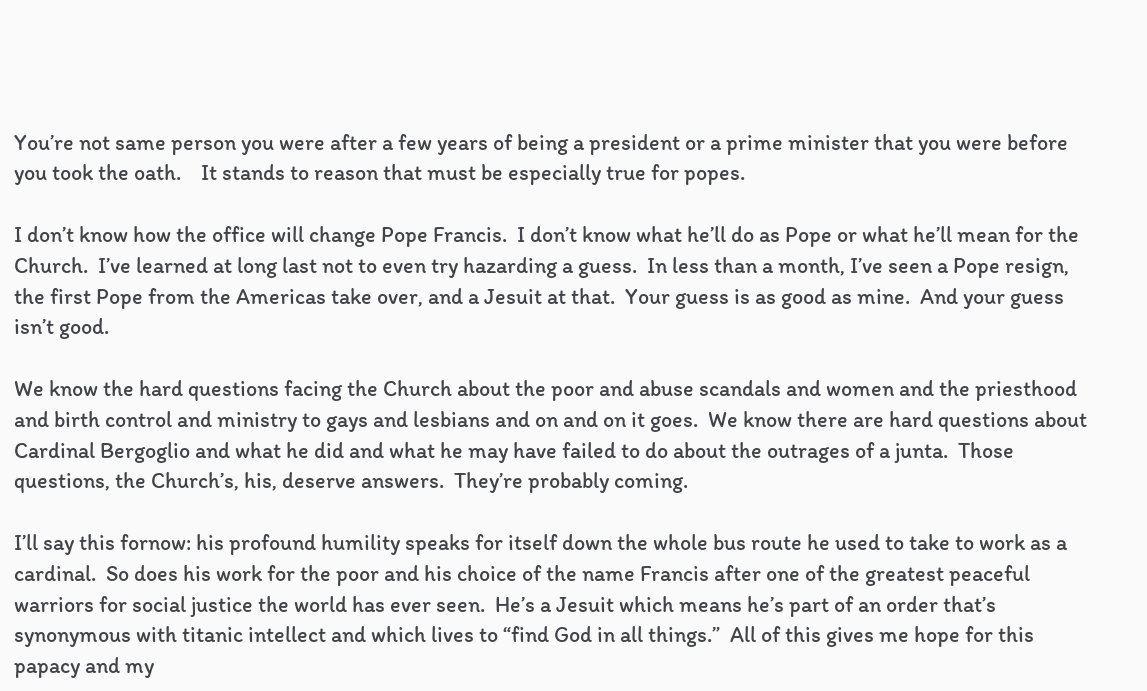You’re not same person you were after a few years of being a president or a prime minister that you were before you took the oath.    It stands to reason that must be especially true for popes.

I don’t know how the office will change Pope Francis.  I don’t know what he’ll do as Pope or what he’ll mean for the Church.  I’ve learned at long last not to even try hazarding a guess.  In less than a month, I’ve seen a Pope resign, the first Pope from the Americas take over, and a Jesuit at that.  Your guess is as good as mine.  And your guess isn’t good.

We know the hard questions facing the Church about the poor and abuse scandals and women and the priesthood and birth control and ministry to gays and lesbians and on and on it goes.  We know there are hard questions about Cardinal Bergoglio and what he did and what he may have failed to do about the outrages of a junta.  Those questions, the Church’s, his, deserve answers.  They’re probably coming.

I’ll say this fornow: his profound humility speaks for itself down the whole bus route he used to take to work as a cardinal.  So does his work for the poor and his choice of the name Francis after one of the greatest peaceful warriors for social justice the world has ever seen.  He’s a Jesuit which means he’s part of an order that’s synonymous with titanic intellect and which lives to “find God in all things.”  All of this gives me hope for this papacy and my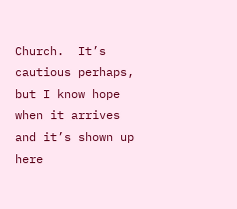Church.  It’s cautious perhaps, but I know hope when it arrives and it’s shown up here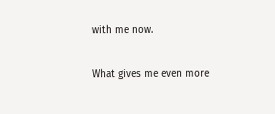with me now.

What gives me even more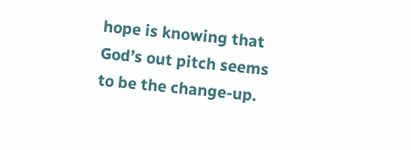hope is knowing that God’s out pitch seems to be the change-up.